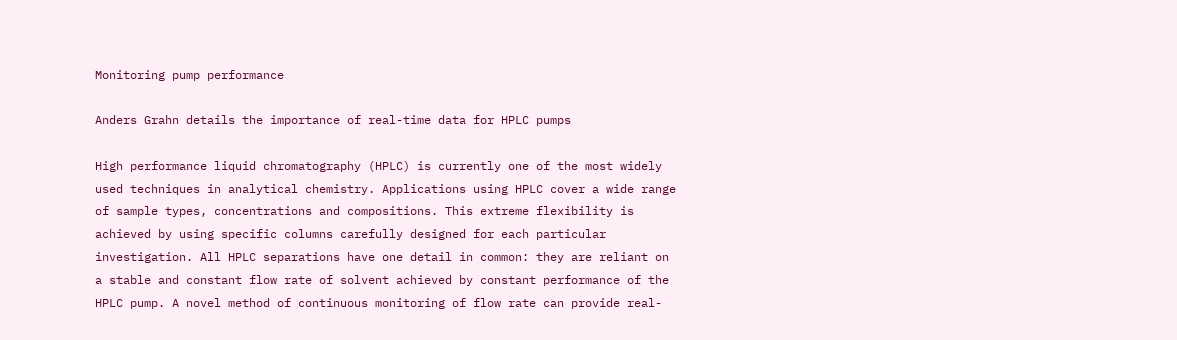Monitoring pump performance

Anders Grahn details the importance of real-time data for HPLC pumps

High performance liquid chromatography (HPLC) is currently one of the most widely used techniques in analytical chemistry. Applications using HPLC cover a wide range of sample types, concentrations and compositions. This extreme flexibility is achieved by using specific columns carefully designed for each particular investigation. All HPLC separations have one detail in common: they are reliant on a stable and constant flow rate of solvent achieved by constant performance of the HPLC pump. A novel method of continuous monitoring of flow rate can provide real-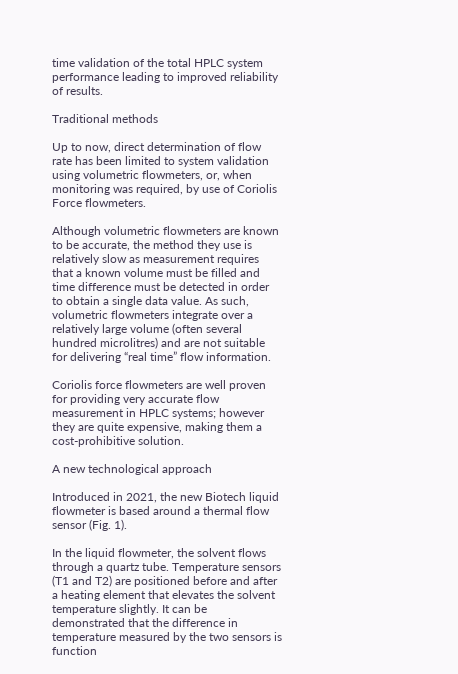time validation of the total HPLC system performance leading to improved reliability of results.

Traditional methods

Up to now, direct determination of flow rate has been limited to system validation using volumetric flowmeters, or, when monitoring was required, by use of Coriolis Force flowmeters.

Although volumetric flowmeters are known to be accurate, the method they use is relatively slow as measurement requires that a known volume must be filled and time difference must be detected in order to obtain a single data value. As such, volumetric flowmeters integrate over a relatively large volume (often several hundred microlitres) and are not suitable for delivering “real time” flow information.

Coriolis force flowmeters are well proven for providing very accurate flow measurement in HPLC systems; however they are quite expensive, making them a cost-prohibitive solution.

A new technological approach

Introduced in 2021, the new Biotech liquid flowmeter is based around a thermal flow sensor (Fig. 1).

In the liquid flowmeter, the solvent flows through a quartz tube. Temperature sensors (T1 and T2) are positioned before and after a heating element that elevates the solvent temperature slightly. It can be demonstrated that the difference in temperature measured by the two sensors is function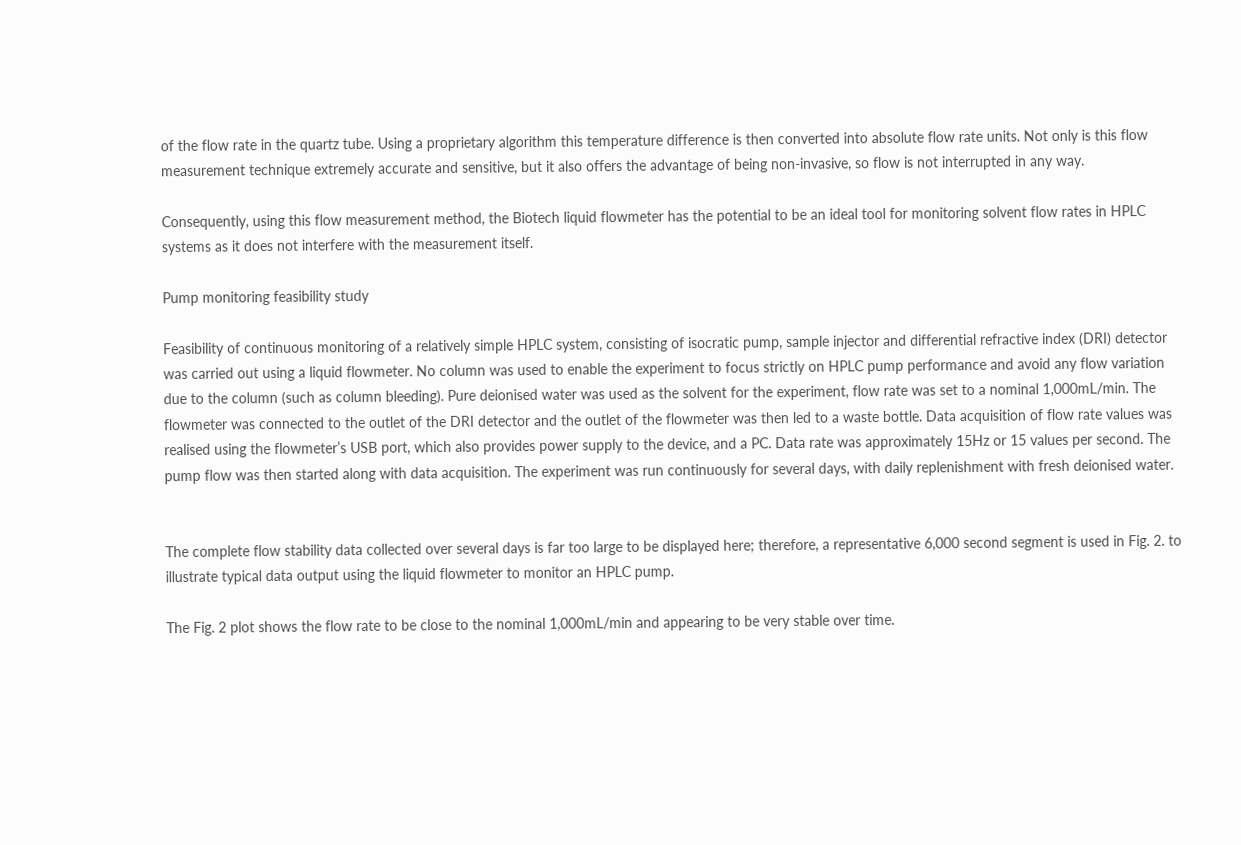of the flow rate in the quartz tube. Using a proprietary algorithm this temperature difference is then converted into absolute flow rate units. Not only is this flow measurement technique extremely accurate and sensitive, but it also offers the advantage of being non-invasive, so flow is not interrupted in any way.

Consequently, using this flow measurement method, the Biotech liquid flowmeter has the potential to be an ideal tool for monitoring solvent flow rates in HPLC systems as it does not interfere with the measurement itself.

Pump monitoring feasibility study

Feasibility of continuous monitoring of a relatively simple HPLC system, consisting of isocratic pump, sample injector and differential refractive index (DRI) detector was carried out using a liquid flowmeter. No column was used to enable the experiment to focus strictly on HPLC pump performance and avoid any flow variation due to the column (such as column bleeding). Pure deionised water was used as the solvent for the experiment, flow rate was set to a nominal 1,000mL/min. The flowmeter was connected to the outlet of the DRI detector and the outlet of the flowmeter was then led to a waste bottle. Data acquisition of flow rate values was realised using the flowmeter’s USB port, which also provides power supply to the device, and a PC. Data rate was approximately 15Hz or 15 values per second. The pump flow was then started along with data acquisition. The experiment was run continuously for several days, with daily replenishment with fresh deionised water.


The complete flow stability data collected over several days is far too large to be displayed here; therefore, a representative 6,000 second segment is used in Fig. 2. to illustrate typical data output using the liquid flowmeter to monitor an HPLC pump.

The Fig. 2 plot shows the flow rate to be close to the nominal 1,000mL/min and appearing to be very stable over time.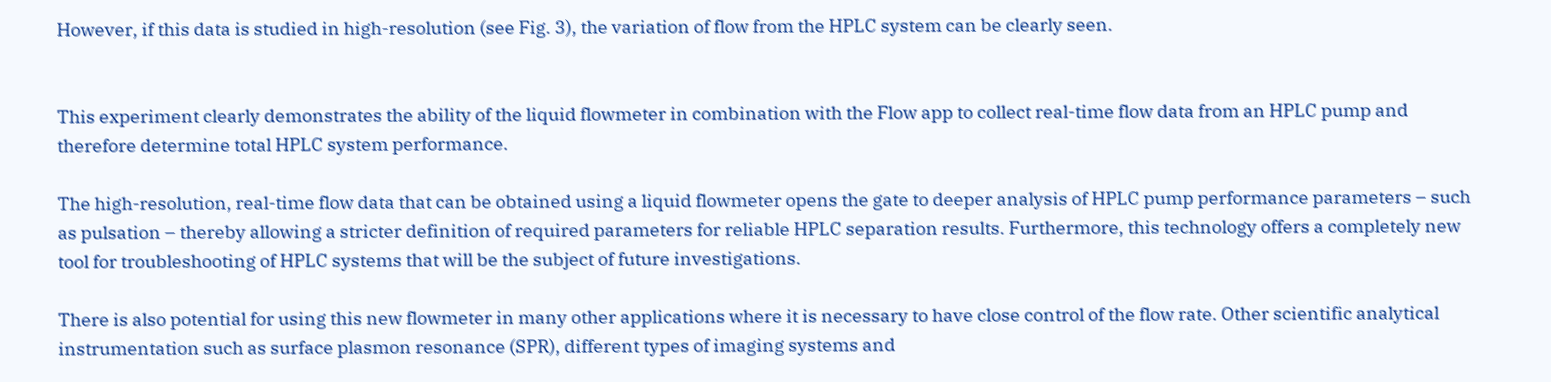However, if this data is studied in high-resolution (see Fig. 3), the variation of flow from the HPLC system can be clearly seen.


This experiment clearly demonstrates the ability of the liquid flowmeter in combination with the Flow app to collect real-time flow data from an HPLC pump and therefore determine total HPLC system performance.

The high-resolution, real-time flow data that can be obtained using a liquid flowmeter opens the gate to deeper analysis of HPLC pump performance parameters – such as pulsation – thereby allowing a stricter definition of required parameters for reliable HPLC separation results. Furthermore, this technology offers a completely new tool for troubleshooting of HPLC systems that will be the subject of future investigations.

There is also potential for using this new flowmeter in many other applications where it is necessary to have close control of the flow rate. Other scientific analytical instrumentation such as surface plasmon resonance (SPR), different types of imaging systems and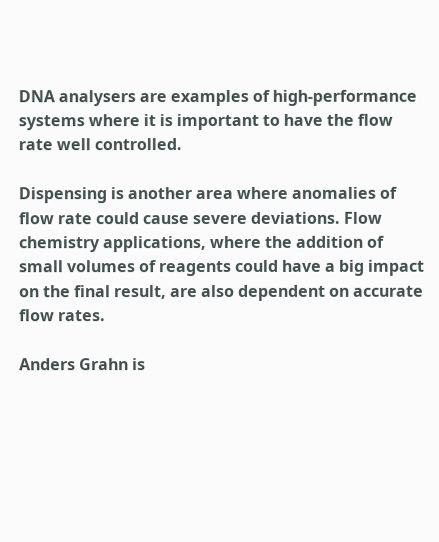DNA analysers are examples of high-performance systems where it is important to have the flow rate well controlled.

Dispensing is another area where anomalies of flow rate could cause severe deviations. Flow chemistry applications, where the addition of small volumes of reagents could have a big impact on the final result, are also dependent on accurate flow rates.

Anders Grahn is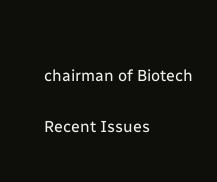chairman of Biotech

Recent Issues